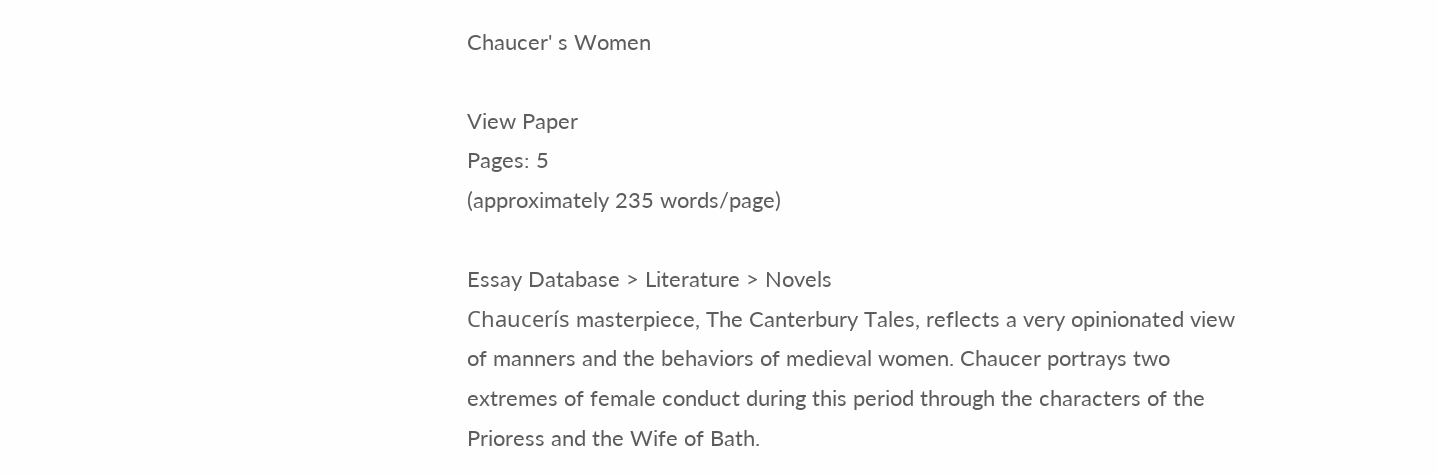Chaucer' s Women

View Paper
Pages: 5
(approximately 235 words/page)

Essay Database > Literature > Novels
Chaucerís masterpiece, The Canterbury Tales, reflects a very opinionated view of manners and the behaviors of medieval women. Chaucer portrays two extremes of female conduct during this period through the characters of the Prioress and the Wife of Bath.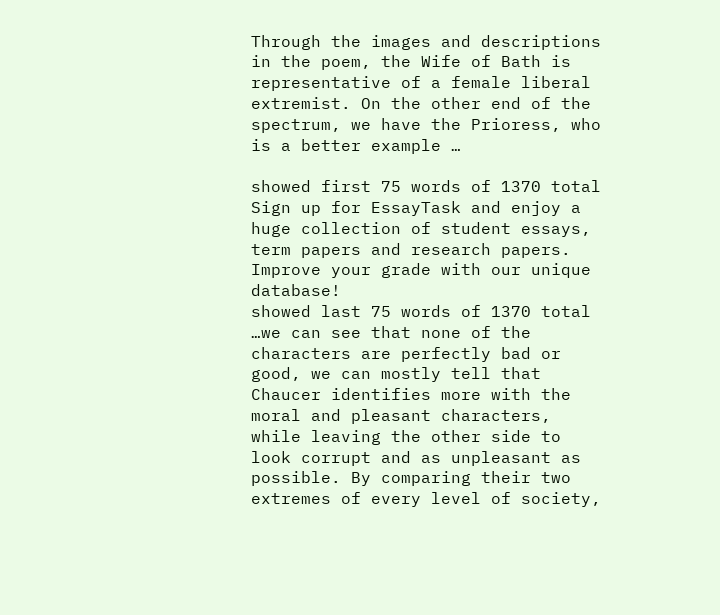Through the images and descriptions in the poem, the Wife of Bath is representative of a female liberal extremist. On the other end of the spectrum, we have the Prioress, who is a better example …

showed first 75 words of 1370 total
Sign up for EssayTask and enjoy a huge collection of student essays, term papers and research papers. Improve your grade with our unique database!
showed last 75 words of 1370 total
…we can see that none of the characters are perfectly bad or good, we can mostly tell that Chaucer identifies more with the moral and pleasant characters, while leaving the other side to look corrupt and as unpleasant as possible. By comparing their two extremes of every level of society,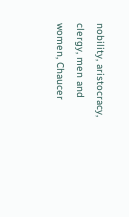nobility, aristocracy, clergy, men and women, Chaucer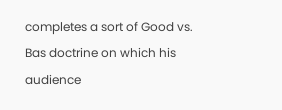completes a sort of Good vs. Bas doctrine on which his audience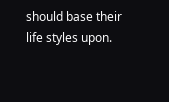should base their life styles upon.